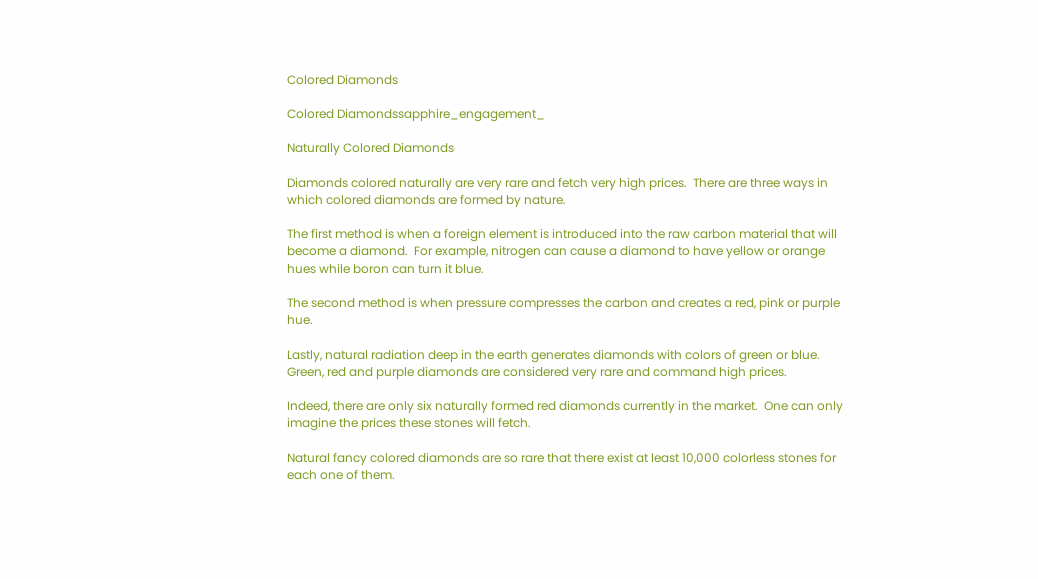Colored Diamonds

Colored Diamondssapphire_engagement_

Naturally Colored Diamonds

Diamonds colored naturally are very rare and fetch very high prices.  There are three ways in which colored diamonds are formed by nature.

The first method is when a foreign element is introduced into the raw carbon material that will become a diamond.  For example, nitrogen can cause a diamond to have yellow or orange hues while boron can turn it blue.

The second method is when pressure compresses the carbon and creates a red, pink or purple hue.

Lastly, natural radiation deep in the earth generates diamonds with colors of green or blue. Green, red and purple diamonds are considered very rare and command high prices.

Indeed, there are only six naturally formed red diamonds currently in the market.  One can only imagine the prices these stones will fetch.

Natural fancy colored diamonds are so rare that there exist at least 10,000 colorless stones for each one of them.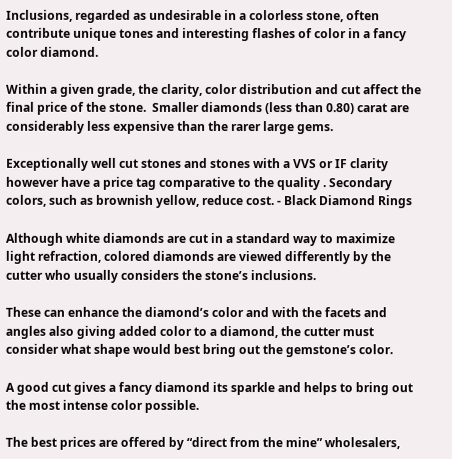Inclusions, regarded as undesirable in a colorless stone, often contribute unique tones and interesting flashes of color in a fancy color diamond.

Within a given grade, the clarity, color distribution and cut affect the final price of the stone.  Smaller diamonds (less than 0.80) carat are considerably less expensive than the rarer large gems.

Exceptionally well cut stones and stones with a VVS or IF clarity however have a price tag comparative to the quality . Secondary colors, such as brownish yellow, reduce cost. - Black Diamond Rings

Although white diamonds are cut in a standard way to maximize light refraction, colored diamonds are viewed differently by the cutter who usually considers the stone’s inclusions.

These can enhance the diamond’s color and with the facets and angles also giving added color to a diamond, the cutter must consider what shape would best bring out the gemstone’s color.

A good cut gives a fancy diamond its sparkle and helps to bring out the most intense color possible.

The best prices are offered by “direct from the mine” wholesalers,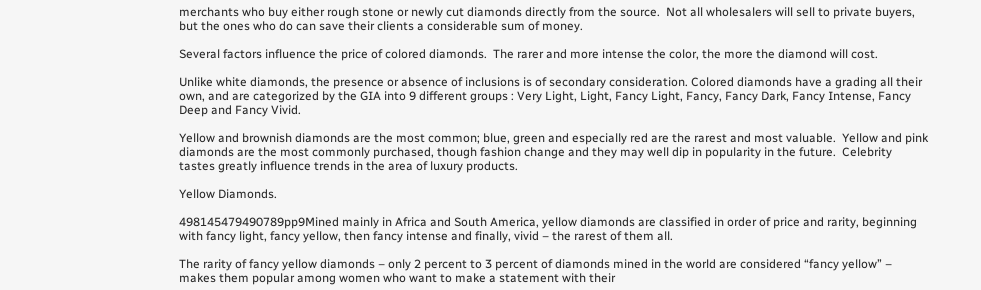merchants who buy either rough stone or newly cut diamonds directly from the source.  Not all wholesalers will sell to private buyers, but the ones who do can save their clients a considerable sum of money.

Several factors influence the price of colored diamonds.  The rarer and more intense the color, the more the diamond will cost.

Unlike white diamonds, the presence or absence of inclusions is of secondary consideration. Colored diamonds have a grading all their own, and are categorized by the GIA into 9 different groups : Very Light, Light, Fancy Light, Fancy, Fancy Dark, Fancy Intense, Fancy Deep and Fancy Vivid.

Yellow and brownish diamonds are the most common; blue, green and especially red are the rarest and most valuable.  Yellow and pink diamonds are the most commonly purchased, though fashion change and they may well dip in popularity in the future.  Celebrity tastes greatly influence trends in the area of luxury products.

Yellow Diamonds.

498145479490789pp9Mined mainly in Africa and South America, yellow diamonds are classified in order of price and rarity, beginning with fancy light, fancy yellow, then fancy intense and finally, vivid – the rarest of them all.

The rarity of fancy yellow diamonds – only 2 percent to 3 percent of diamonds mined in the world are considered “fancy yellow” – makes them popular among women who want to make a statement with their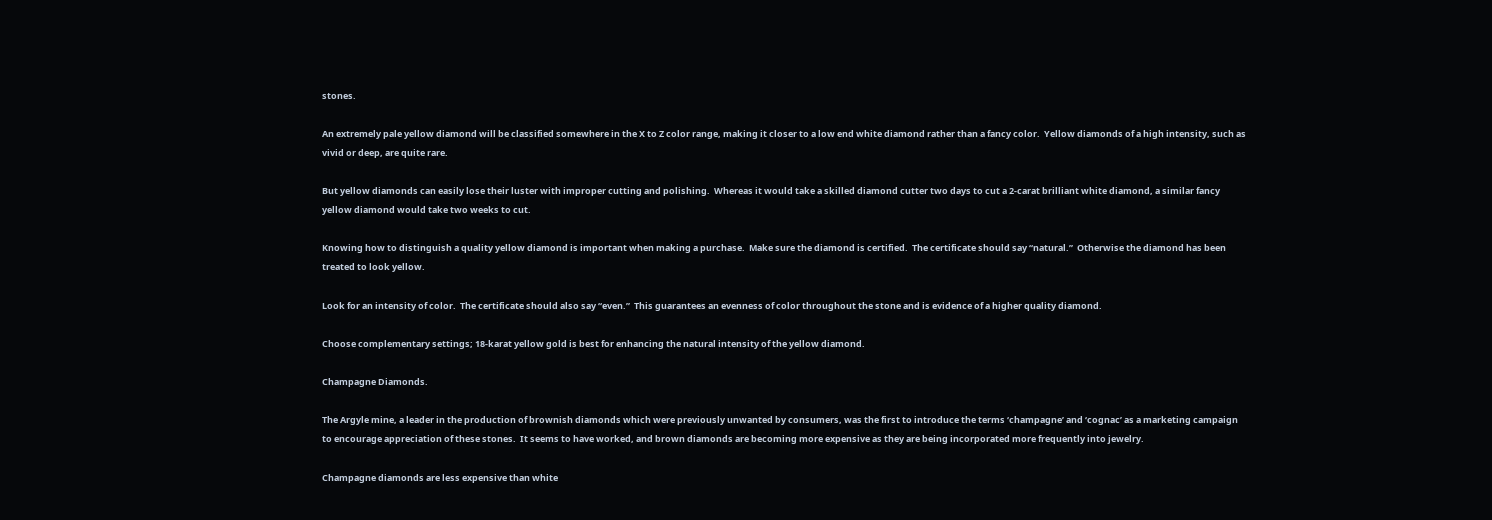stones.

An extremely pale yellow diamond will be classified somewhere in the X to Z color range, making it closer to a low end white diamond rather than a fancy color.  Yellow diamonds of a high intensity, such as vivid or deep, are quite rare.

But yellow diamonds can easily lose their luster with improper cutting and polishing.  Whereas it would take a skilled diamond cutter two days to cut a 2-carat brilliant white diamond, a similar fancy yellow diamond would take two weeks to cut.

Knowing how to distinguish a quality yellow diamond is important when making a purchase.  Make sure the diamond is certified.  The certificate should say “natural.”  Otherwise the diamond has been treated to look yellow.

Look for an intensity of color.  The certificate should also say “even.”  This guarantees an evenness of color throughout the stone and is evidence of a higher quality diamond.

Choose complementary settings; 18-karat yellow gold is best for enhancing the natural intensity of the yellow diamond.

Champagne Diamonds.

The Argyle mine, a leader in the production of brownish diamonds which were previously unwanted by consumers, was the first to introduce the terms ‘champagne’ and ‘cognac’ as a marketing campaign to encourage appreciation of these stones.  It seems to have worked, and brown diamonds are becoming more expensive as they are being incorporated more frequently into jewelry.

Champagne diamonds are less expensive than white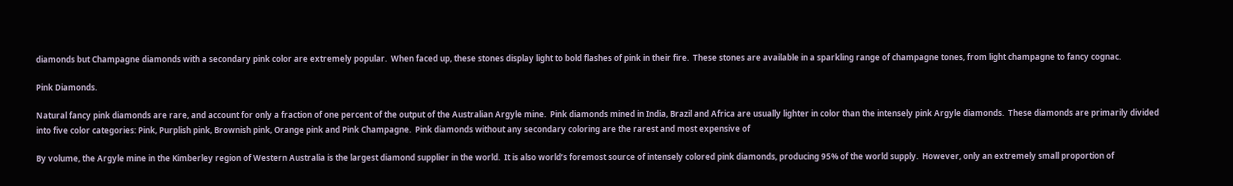diamonds but Champagne diamonds with a secondary pink color are extremely popular.  When faced up, these stones display light to bold flashes of pink in their fire.  These stones are available in a sparkling range of champagne tones, from light champagne to fancy cognac.

Pink Diamonds.

Natural fancy pink diamonds are rare, and account for only a fraction of one percent of the output of the Australian Argyle mine.  Pink diamonds mined in India, Brazil and Africa are usually lighter in color than the intensely pink Argyle diamonds.  These diamonds are primarily divided into five color categories: Pink, Purplish pink, Brownish pink, Orange pink and Pink Champagne.  Pink diamonds without any secondary coloring are the rarest and most expensive of

By volume, the Argyle mine in the Kimberley region of Western Australia is the largest diamond supplier in the world.  It is also world’s foremost source of intensely colored pink diamonds, producing 95% of the world supply.  However, only an extremely small proportion of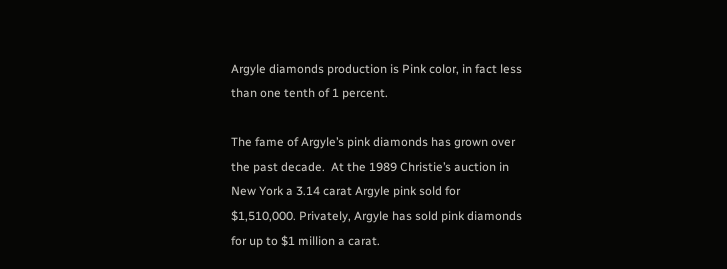Argyle diamonds production is Pink color, in fact less than one tenth of 1 percent.

The fame of Argyle’s pink diamonds has grown over the past decade.  At the 1989 Christie’s auction in New York a 3.14 carat Argyle pink sold for $1,510,000. Privately, Argyle has sold pink diamonds for up to $1 million a carat.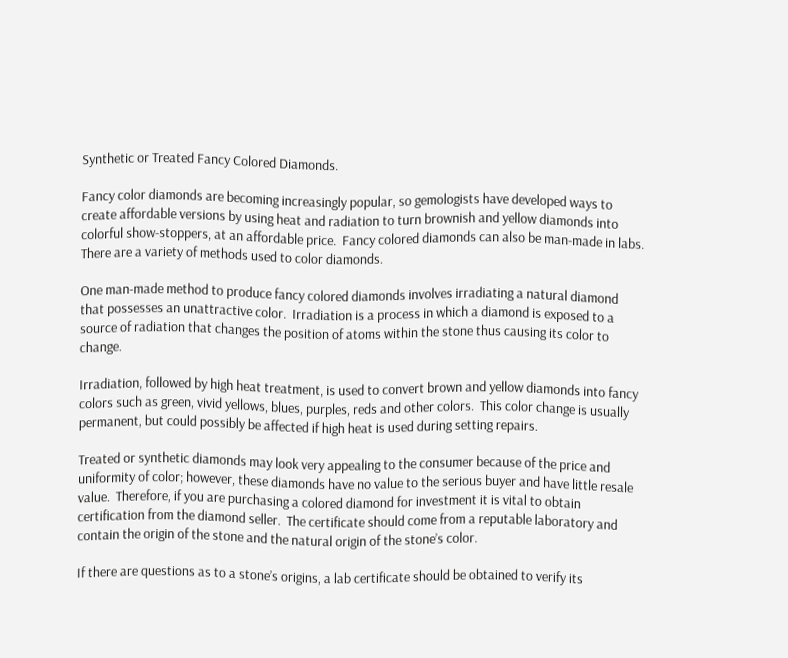Synthetic or Treated Fancy Colored Diamonds.

Fancy color diamonds are becoming increasingly popular, so gemologists have developed ways to create affordable versions by using heat and radiation to turn brownish and yellow diamonds into colorful show-stoppers, at an affordable price.  Fancy colored diamonds can also be man-made in labs.  There are a variety of methods used to color diamonds.

One man-made method to produce fancy colored diamonds involves irradiating a natural diamond that possesses an unattractive color.  Irradiation is a process in which a diamond is exposed to a source of radiation that changes the position of atoms within the stone thus causing its color to change.

Irradiation, followed by high heat treatment, is used to convert brown and yellow diamonds into fancy colors such as green, vivid yellows, blues, purples, reds and other colors.  This color change is usually permanent, but could possibly be affected if high heat is used during setting repairs.

Treated or synthetic diamonds may look very appealing to the consumer because of the price and uniformity of color; however, these diamonds have no value to the serious buyer and have little resale value.  Therefore, if you are purchasing a colored diamond for investment it is vital to obtain certification from the diamond seller.  The certificate should come from a reputable laboratory and contain the origin of the stone and the natural origin of the stone’s color.

If there are questions as to a stone’s origins, a lab certificate should be obtained to verify its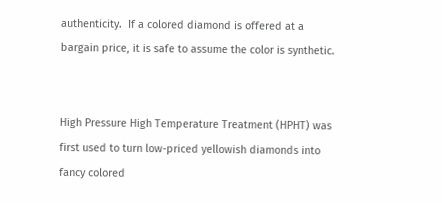authenticity.  If a colored diamond is offered at a bargain price, it is safe to assume the color is synthetic.


High Pressure High Temperature Treatment (HPHT) was first used to turn low-priced yellowish diamonds into fancy colored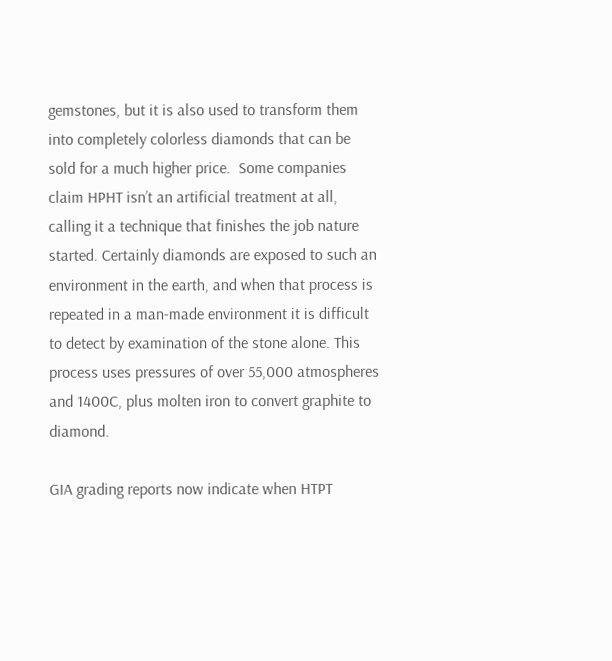gemstones, but it is also used to transform them into completely colorless diamonds that can be sold for a much higher price.  Some companies claim HPHT isn’t an artificial treatment at all, calling it a technique that finishes the job nature started. Certainly diamonds are exposed to such an environment in the earth, and when that process is repeated in a man-made environment it is difficult to detect by examination of the stone alone. This process uses pressures of over 55,000 atmospheres and 1400C, plus molten iron to convert graphite to diamond.

GIA grading reports now indicate when HTPT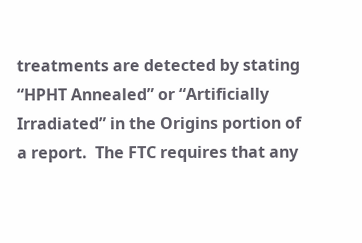treatments are detected by stating “HPHT Annealed” or “Artificially Irradiated” in the Origins portion of a report.  The FTC requires that any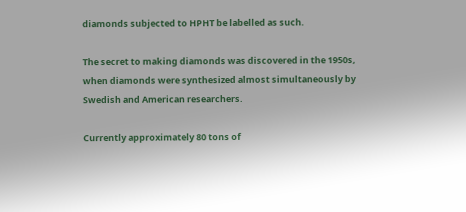diamonds subjected to HPHT be labelled as such.

The secret to making diamonds was discovered in the 1950s, when diamonds were synthesized almost simultaneously by Swedish and American researchers.

Currently approximately 80 tons of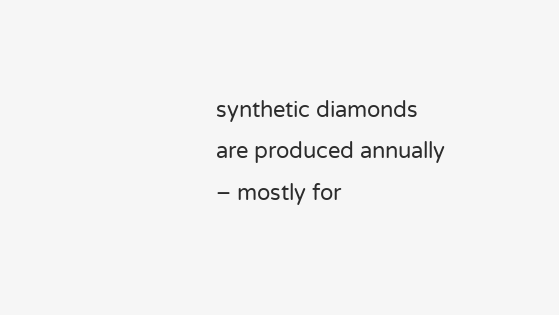synthetic diamonds are produced annually – mostly for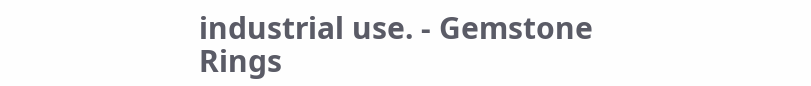industrial use. - Gemstone Rings